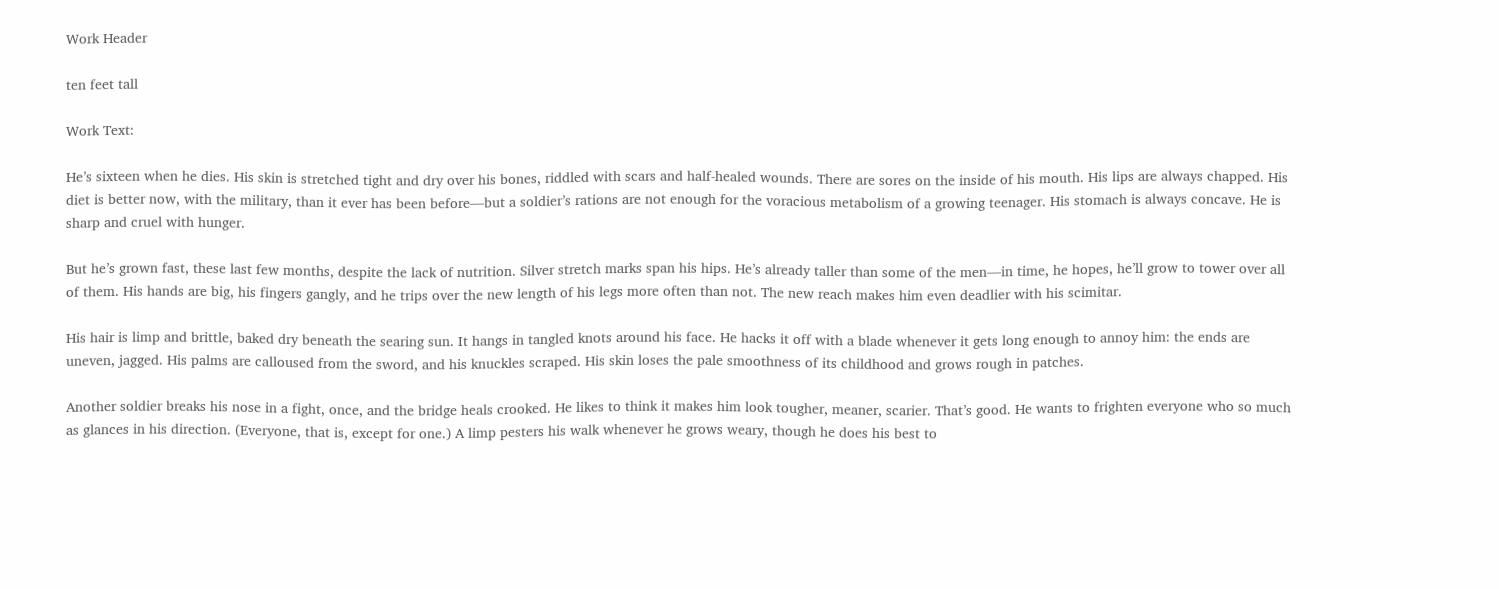Work Header

ten feet tall

Work Text:

He’s sixteen when he dies. His skin is stretched tight and dry over his bones, riddled with scars and half-healed wounds. There are sores on the inside of his mouth. His lips are always chapped. His diet is better now, with the military, than it ever has been before—but a soldier’s rations are not enough for the voracious metabolism of a growing teenager. His stomach is always concave. He is sharp and cruel with hunger.

But he’s grown fast, these last few months, despite the lack of nutrition. Silver stretch marks span his hips. He’s already taller than some of the men—in time, he hopes, he’ll grow to tower over all of them. His hands are big, his fingers gangly, and he trips over the new length of his legs more often than not. The new reach makes him even deadlier with his scimitar.

His hair is limp and brittle, baked dry beneath the searing sun. It hangs in tangled knots around his face. He hacks it off with a blade whenever it gets long enough to annoy him: the ends are uneven, jagged. His palms are calloused from the sword, and his knuckles scraped. His skin loses the pale smoothness of its childhood and grows rough in patches.

Another soldier breaks his nose in a fight, once, and the bridge heals crooked. He likes to think it makes him look tougher, meaner, scarier. That’s good. He wants to frighten everyone who so much as glances in his direction. (Everyone, that is, except for one.) A limp pesters his walk whenever he grows weary, though he does his best to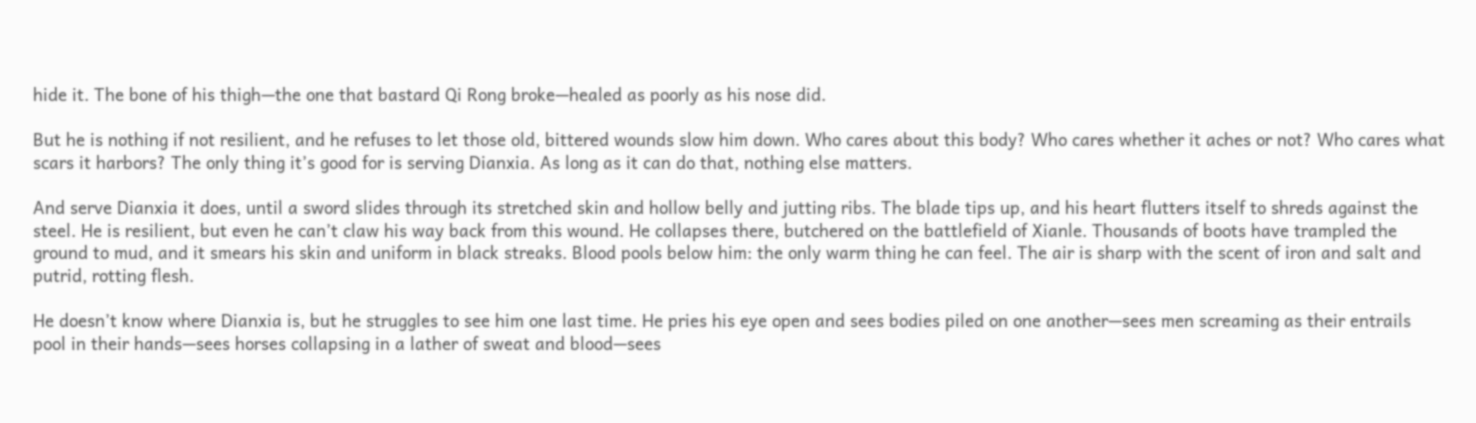hide it. The bone of his thigh—the one that bastard Qi Rong broke—healed as poorly as his nose did.

But he is nothing if not resilient, and he refuses to let those old, bittered wounds slow him down. Who cares about this body? Who cares whether it aches or not? Who cares what scars it harbors? The only thing it’s good for is serving Dianxia. As long as it can do that, nothing else matters.

And serve Dianxia it does, until a sword slides through its stretched skin and hollow belly and jutting ribs. The blade tips up, and his heart flutters itself to shreds against the steel. He is resilient, but even he can’t claw his way back from this wound. He collapses there, butchered on the battlefield of Xianle. Thousands of boots have trampled the ground to mud, and it smears his skin and uniform in black streaks. Blood pools below him: the only warm thing he can feel. The air is sharp with the scent of iron and salt and putrid, rotting flesh.

He doesn’t know where Dianxia is, but he struggles to see him one last time. He pries his eye open and sees bodies piled on one another—sees men screaming as their entrails pool in their hands—sees horses collapsing in a lather of sweat and blood—sees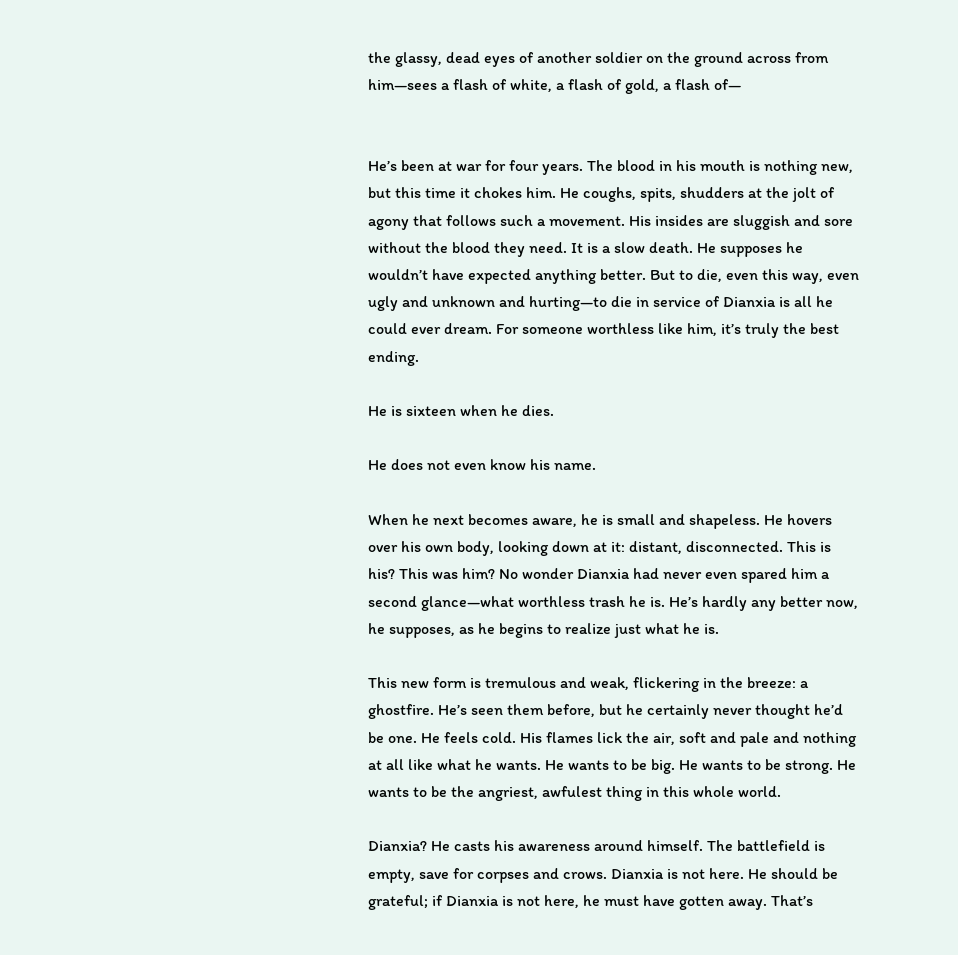the glassy, dead eyes of another soldier on the ground across from him—sees a flash of white, a flash of gold, a flash of—


He’s been at war for four years. The blood in his mouth is nothing new, but this time it chokes him. He coughs, spits, shudders at the jolt of agony that follows such a movement. His insides are sluggish and sore without the blood they need. It is a slow death. He supposes he wouldn’t have expected anything better. But to die, even this way, even ugly and unknown and hurting—to die in service of Dianxia is all he could ever dream. For someone worthless like him, it’s truly the best ending.

He is sixteen when he dies.

He does not even know his name.

When he next becomes aware, he is small and shapeless. He hovers over his own body, looking down at it: distant, disconnected. This is his? This was him? No wonder Dianxia had never even spared him a second glance—what worthless trash he is. He’s hardly any better now, he supposes, as he begins to realize just what he is.

This new form is tremulous and weak, flickering in the breeze: a ghostfire. He’s seen them before, but he certainly never thought he’d be one. He feels cold. His flames lick the air, soft and pale and nothing at all like what he wants. He wants to be big. He wants to be strong. He wants to be the angriest, awfulest thing in this whole world.

Dianxia? He casts his awareness around himself. The battlefield is empty, save for corpses and crows. Dianxia is not here. He should be grateful; if Dianxia is not here, he must have gotten away. That’s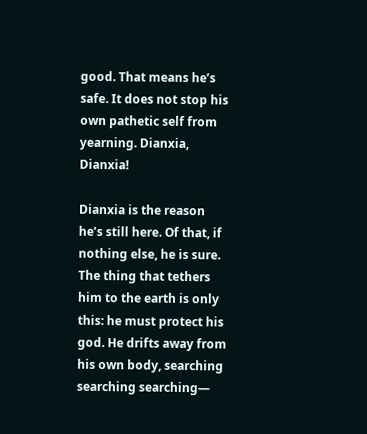good. That means he’s safe. It does not stop his own pathetic self from yearning. Dianxia, Dianxia!

Dianxia is the reason he’s still here. Of that, if nothing else, he is sure. The thing that tethers him to the earth is only this: he must protect his god. He drifts away from his own body, searching searching searching—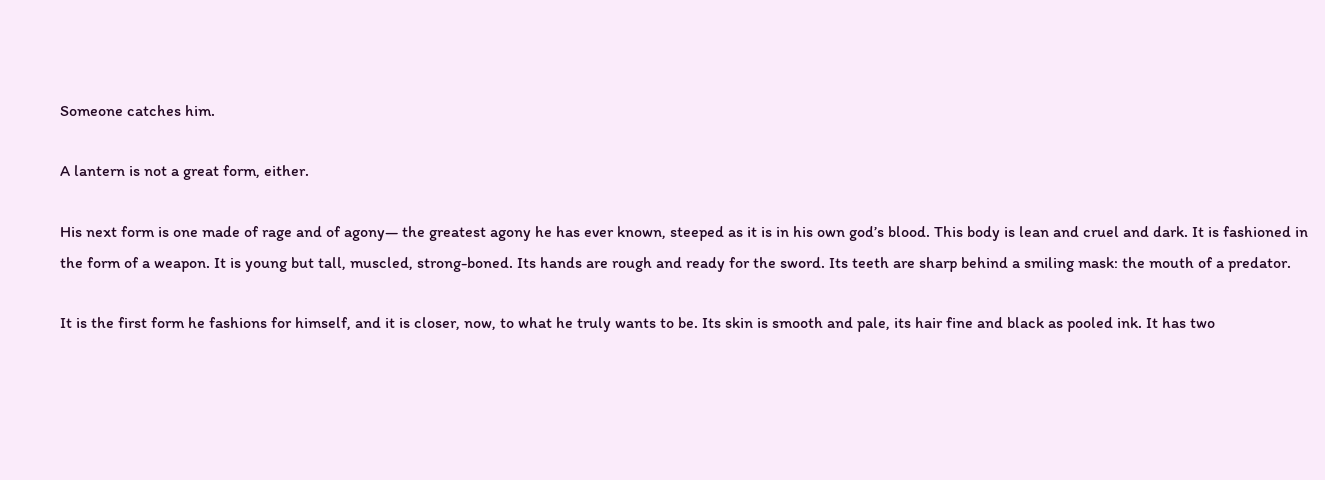Someone catches him.

A lantern is not a great form, either.

His next form is one made of rage and of agony— the greatest agony he has ever known, steeped as it is in his own god’s blood. This body is lean and cruel and dark. It is fashioned in the form of a weapon. It is young but tall, muscled, strong-boned. Its hands are rough and ready for the sword. Its teeth are sharp behind a smiling mask: the mouth of a predator.

It is the first form he fashions for himself, and it is closer, now, to what he truly wants to be. Its skin is smooth and pale, its hair fine and black as pooled ink. It has two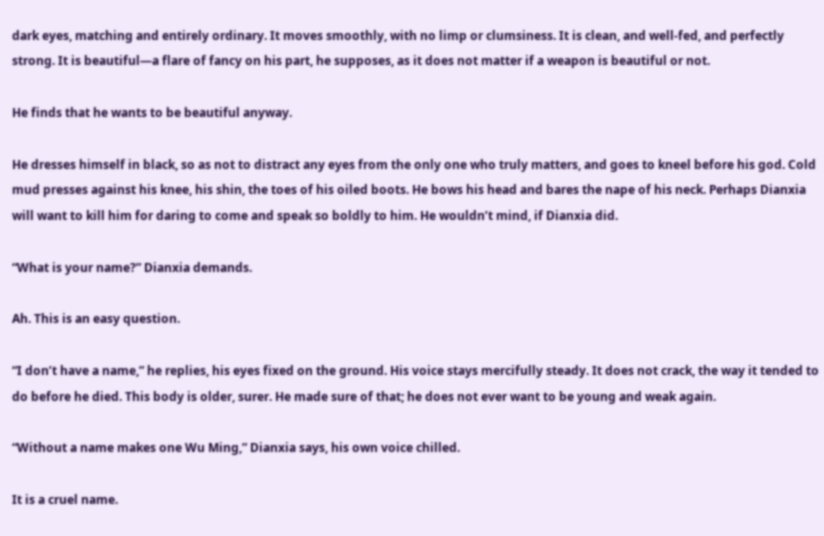dark eyes, matching and entirely ordinary. It moves smoothly, with no limp or clumsiness. It is clean, and well-fed, and perfectly strong. It is beautiful—a flare of fancy on his part, he supposes, as it does not matter if a weapon is beautiful or not.

He finds that he wants to be beautiful anyway.

He dresses himself in black, so as not to distract any eyes from the only one who truly matters, and goes to kneel before his god. Cold mud presses against his knee, his shin, the toes of his oiled boots. He bows his head and bares the nape of his neck. Perhaps Dianxia will want to kill him for daring to come and speak so boldly to him. He wouldn’t mind, if Dianxia did.

“What is your name?” Dianxia demands.

Ah. This is an easy question.

“I don’t have a name,” he replies, his eyes fixed on the ground. His voice stays mercifully steady. It does not crack, the way it tended to do before he died. This body is older, surer. He made sure of that; he does not ever want to be young and weak again.

“Without a name makes one Wu Ming,” Dianxia says, his own voice chilled.

It is a cruel name.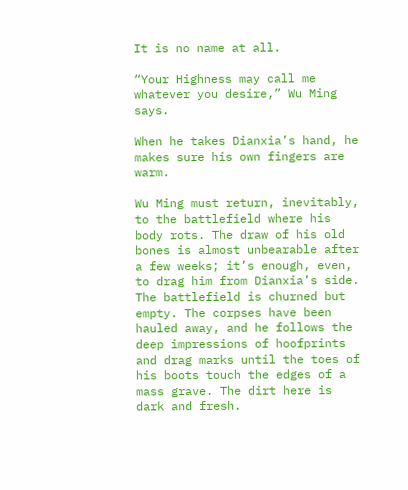It is no name at all.

“Your Highness may call me whatever you desire,” Wu Ming says.

When he takes Dianxia’s hand, he makes sure his own fingers are warm.

Wu Ming must return, inevitably, to the battlefield where his body rots. The draw of his old bones is almost unbearable after a few weeks; it’s enough, even, to drag him from Dianxia’s side. The battlefield is churned but empty. The corpses have been hauled away, and he follows the deep impressions of hoofprints and drag marks until the toes of his boots touch the edges of a mass grave. The dirt here is dark and fresh.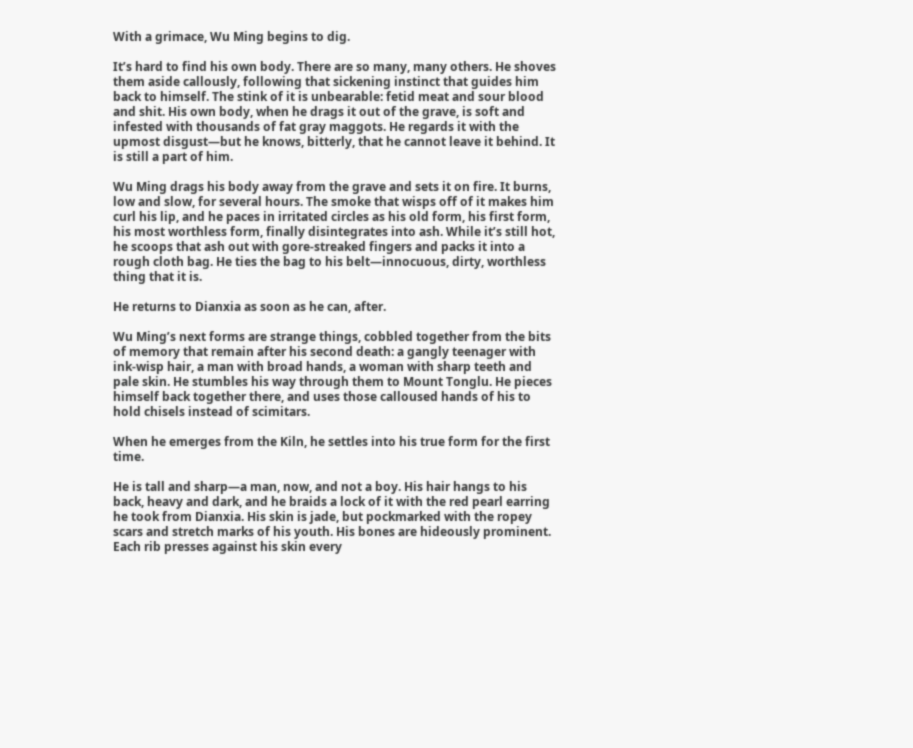With a grimace, Wu Ming begins to dig.

It’s hard to find his own body. There are so many, many others. He shoves them aside callously, following that sickening instinct that guides him back to himself. The stink of it is unbearable: fetid meat and sour blood and shit. His own body, when he drags it out of the grave, is soft and infested with thousands of fat gray maggots. He regards it with the upmost disgust—but he knows, bitterly, that he cannot leave it behind. It is still a part of him.

Wu Ming drags his body away from the grave and sets it on fire. It burns, low and slow, for several hours. The smoke that wisps off of it makes him curl his lip, and he paces in irritated circles as his old form, his first form, his most worthless form, finally disintegrates into ash. While it’s still hot, he scoops that ash out with gore-streaked fingers and packs it into a rough cloth bag. He ties the bag to his belt—innocuous, dirty, worthless thing that it is.

He returns to Dianxia as soon as he can, after.

Wu Ming’s next forms are strange things, cobbled together from the bits of memory that remain after his second death: a gangly teenager with ink-wisp hair, a man with broad hands, a woman with sharp teeth and pale skin. He stumbles his way through them to Mount Tonglu. He pieces himself back together there, and uses those calloused hands of his to hold chisels instead of scimitars.

When he emerges from the Kiln, he settles into his true form for the first time.

He is tall and sharp—a man, now, and not a boy. His hair hangs to his back, heavy and dark, and he braids a lock of it with the red pearl earring he took from Dianxia. His skin is jade, but pockmarked with the ropey scars and stretch marks of his youth. His bones are hideously prominent. Each rib presses against his skin every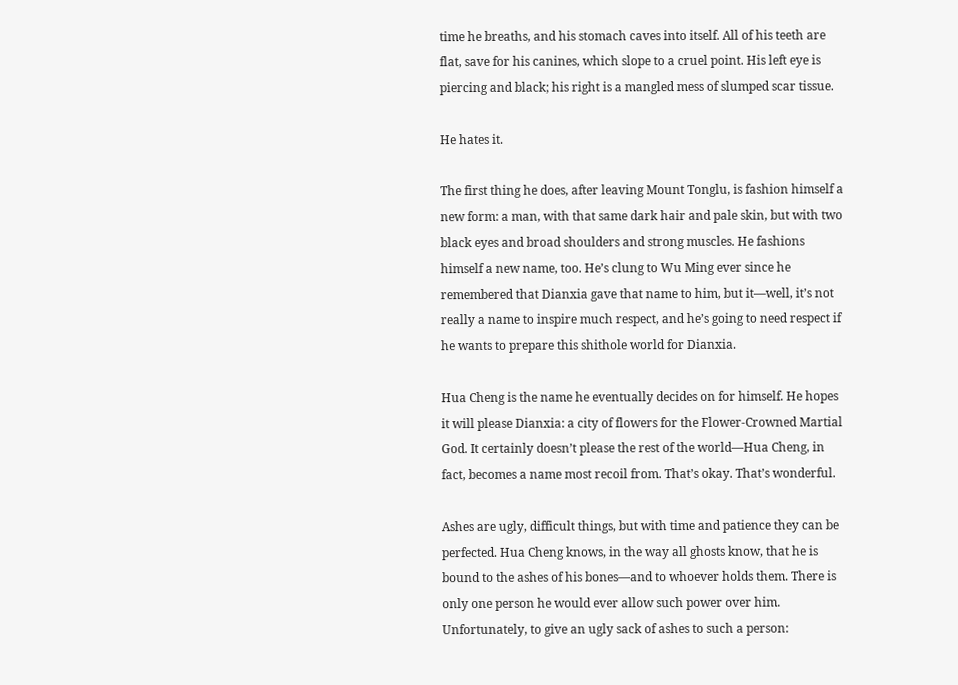time he breaths, and his stomach caves into itself. All of his teeth are flat, save for his canines, which slope to a cruel point. His left eye is piercing and black; his right is a mangled mess of slumped scar tissue.

He hates it.

The first thing he does, after leaving Mount Tonglu, is fashion himself a new form: a man, with that same dark hair and pale skin, but with two black eyes and broad shoulders and strong muscles. He fashions himself a new name, too. He’s clung to Wu Ming ever since he remembered that Dianxia gave that name to him, but it—well, it’s not really a name to inspire much respect, and he’s going to need respect if he wants to prepare this shithole world for Dianxia.

Hua Cheng is the name he eventually decides on for himself. He hopes it will please Dianxia: a city of flowers for the Flower-Crowned Martial God. It certainly doesn’t please the rest of the world—Hua Cheng, in fact, becomes a name most recoil from. That’s okay. That’s wonderful.

Ashes are ugly, difficult things, but with time and patience they can be perfected. Hua Cheng knows, in the way all ghosts know, that he is bound to the ashes of his bones—and to whoever holds them. There is only one person he would ever allow such power over him. Unfortunately, to give an ugly sack of ashes to such a person: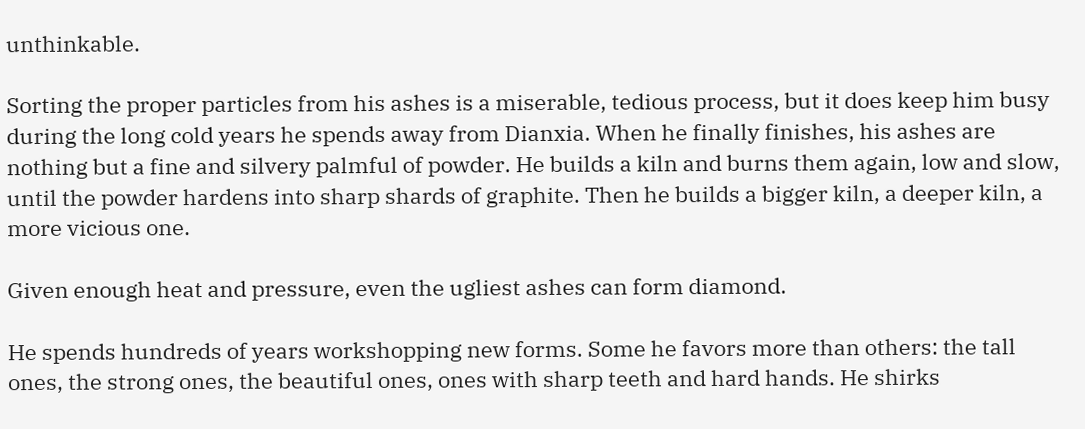unthinkable.

Sorting the proper particles from his ashes is a miserable, tedious process, but it does keep him busy during the long cold years he spends away from Dianxia. When he finally finishes, his ashes are nothing but a fine and silvery palmful of powder. He builds a kiln and burns them again, low and slow, until the powder hardens into sharp shards of graphite. Then he builds a bigger kiln, a deeper kiln, a more vicious one.

Given enough heat and pressure, even the ugliest ashes can form diamond.

He spends hundreds of years workshopping new forms. Some he favors more than others: the tall ones, the strong ones, the beautiful ones, ones with sharp teeth and hard hands. He shirks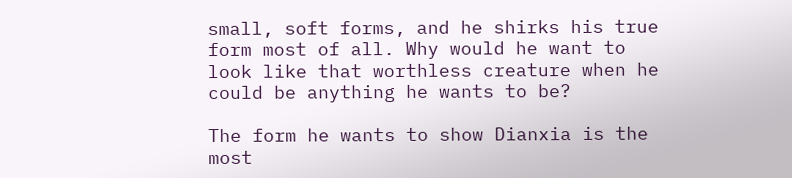small, soft forms, and he shirks his true form most of all. Why would he want to look like that worthless creature when he could be anything he wants to be?

The form he wants to show Dianxia is the most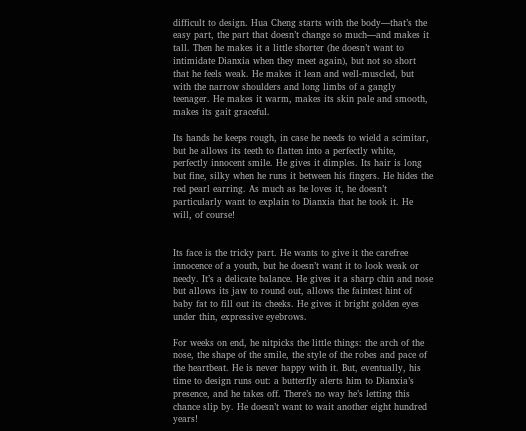difficult to design. Hua Cheng starts with the body—that’s the easy part, the part that doesn’t change so much—and makes it tall. Then he makes it a little shorter (he doesn’t want to intimidate Dianxia when they meet again), but not so short that he feels weak. He makes it lean and well-muscled, but with the narrow shoulders and long limbs of a gangly teenager. He makes it warm, makes its skin pale and smooth, makes its gait graceful.

Its hands he keeps rough, in case he needs to wield a scimitar, but he allows its teeth to flatten into a perfectly white, perfectly innocent smile. He gives it dimples. Its hair is long but fine, silky when he runs it between his fingers. He hides the red pearl earring. As much as he loves it, he doesn’t particularly want to explain to Dianxia that he took it. He will, of course!


Its face is the tricky part. He wants to give it the carefree innocence of a youth, but he doesn’t want it to look weak or needy. It’s a delicate balance. He gives it a sharp chin and nose but allows its jaw to round out, allows the faintest hint of baby fat to fill out its cheeks. He gives it bright golden eyes under thin, expressive eyebrows.

For weeks on end, he nitpicks the little things: the arch of the nose, the shape of the smile, the style of the robes and pace of the heartbeat. He is never happy with it. But, eventually, his time to design runs out: a butterfly alerts him to Dianxia’s presence, and he takes off. There’s no way he’s letting this chance slip by. He doesn’t want to wait another eight hundred years!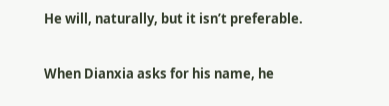He will, naturally, but it isn’t preferable.

When Dianxia asks for his name, he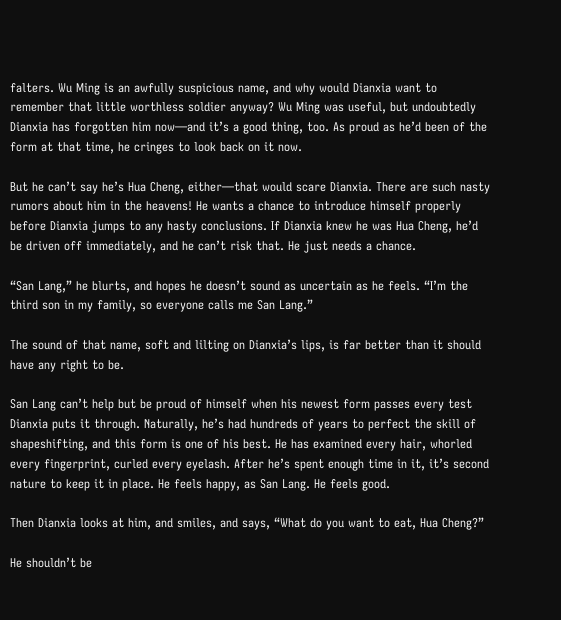falters. Wu Ming is an awfully suspicious name, and why would Dianxia want to remember that little worthless soldier anyway? Wu Ming was useful, but undoubtedly Dianxia has forgotten him now—and it’s a good thing, too. As proud as he’d been of the form at that time, he cringes to look back on it now.

But he can’t say he’s Hua Cheng, either—that would scare Dianxia. There are such nasty rumors about him in the heavens! He wants a chance to introduce himself properly before Dianxia jumps to any hasty conclusions. If Dianxia knew he was Hua Cheng, he’d be driven off immediately, and he can’t risk that. He just needs a chance.

“San Lang,” he blurts, and hopes he doesn’t sound as uncertain as he feels. “I’m the third son in my family, so everyone calls me San Lang.”

The sound of that name, soft and lilting on Dianxia’s lips, is far better than it should have any right to be.

San Lang can’t help but be proud of himself when his newest form passes every test Dianxia puts it through. Naturally, he’s had hundreds of years to perfect the skill of shapeshifting, and this form is one of his best. He has examined every hair, whorled every fingerprint, curled every eyelash. After he’s spent enough time in it, it’s second nature to keep it in place. He feels happy, as San Lang. He feels good.

Then Dianxia looks at him, and smiles, and says, “What do you want to eat, Hua Cheng?”

He shouldn’t be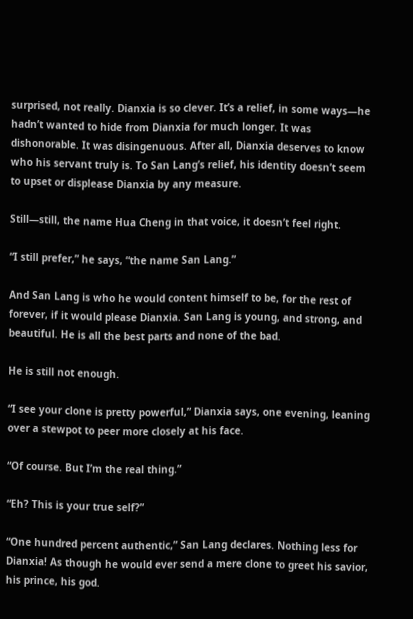surprised, not really. Dianxia is so clever. It’s a relief, in some ways—he hadn’t wanted to hide from Dianxia for much longer. It was dishonorable. It was disingenuous. After all, Dianxia deserves to know who his servant truly is. To San Lang’s relief, his identity doesn’t seem to upset or displease Dianxia by any measure.

Still—still, the name Hua Cheng in that voice, it doesn’t feel right.

“I still prefer,” he says, “the name San Lang.”

And San Lang is who he would content himself to be, for the rest of forever, if it would please Dianxia. San Lang is young, and strong, and beautiful. He is all the best parts and none of the bad.

He is still not enough.

“I see your clone is pretty powerful,” Dianxia says, one evening, leaning over a stewpot to peer more closely at his face.

“Of course. But I’m the real thing.”

“Eh? This is your true self?”

“One hundred percent authentic,” San Lang declares. Nothing less for Dianxia! As though he would ever send a mere clone to greet his savior, his prince, his god.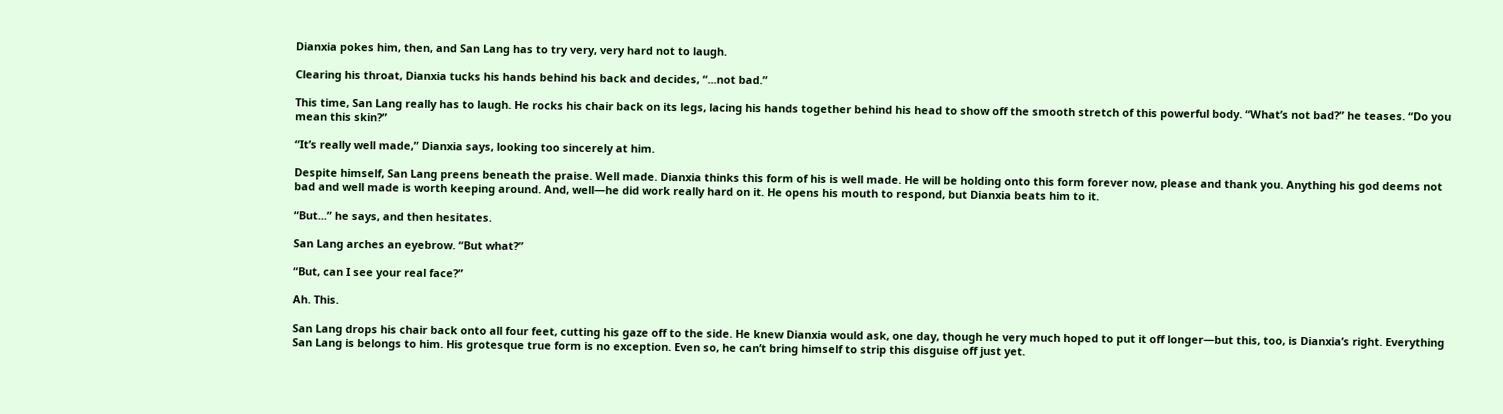Dianxia pokes him, then, and San Lang has to try very, very hard not to laugh.

Clearing his throat, Dianxia tucks his hands behind his back and decides, “...not bad.”

This time, San Lang really has to laugh. He rocks his chair back on its legs, lacing his hands together behind his head to show off the smooth stretch of this powerful body. “What’s not bad?” he teases. “Do you mean this skin?”

“It’s really well made,” Dianxia says, looking too sincerely at him.

Despite himself, San Lang preens beneath the praise. Well made. Dianxia thinks this form of his is well made. He will be holding onto this form forever now, please and thank you. Anything his god deems not bad and well made is worth keeping around. And, well—he did work really hard on it. He opens his mouth to respond, but Dianxia beats him to it.

“But...” he says, and then hesitates.

San Lang arches an eyebrow. “But what?”

“But, can I see your real face?”

Ah. This.

San Lang drops his chair back onto all four feet, cutting his gaze off to the side. He knew Dianxia would ask, one day, though he very much hoped to put it off longer—but this, too, is Dianxia’s right. Everything San Lang is belongs to him. His grotesque true form is no exception. Even so, he can’t bring himself to strip this disguise off just yet.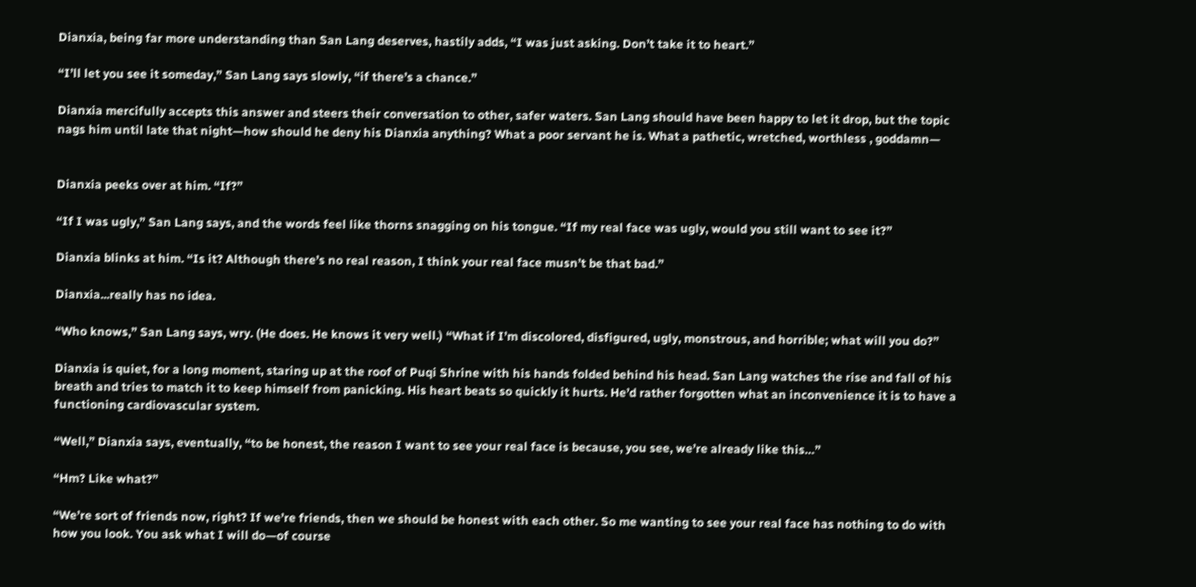Dianxia, being far more understanding than San Lang deserves, hastily adds, “I was just asking. Don’t take it to heart.”

“I’ll let you see it someday,” San Lang says slowly, “if there’s a chance.”

Dianxia mercifully accepts this answer and steers their conversation to other, safer waters. San Lang should have been happy to let it drop, but the topic nags him until late that night—how should he deny his Dianxia anything? What a poor servant he is. What a pathetic, wretched, worthless , goddamn—


Dianxia peeks over at him. “If?”

“If I was ugly,” San Lang says, and the words feel like thorns snagging on his tongue. “If my real face was ugly, would you still want to see it?”

Dianxia blinks at him. “Is it? Although there’s no real reason, I think your real face musn’t be that bad.”

Dianxia...really has no idea.

“Who knows,” San Lang says, wry. (He does. He knows it very well.) “What if I’m discolored, disfigured, ugly, monstrous, and horrible; what will you do?”

Dianxia is quiet, for a long moment, staring up at the roof of Puqi Shrine with his hands folded behind his head. San Lang watches the rise and fall of his breath and tries to match it to keep himself from panicking. His heart beats so quickly it hurts. He’d rather forgotten what an inconvenience it is to have a functioning cardiovascular system.

“Well,” Dianxia says, eventually, “to be honest, the reason I want to see your real face is because, you see, we’re already like this…”

“Hm? Like what?”

“We’re sort of friends now, right? If we’re friends, then we should be honest with each other. So me wanting to see your real face has nothing to do with how you look. You ask what I will do—of course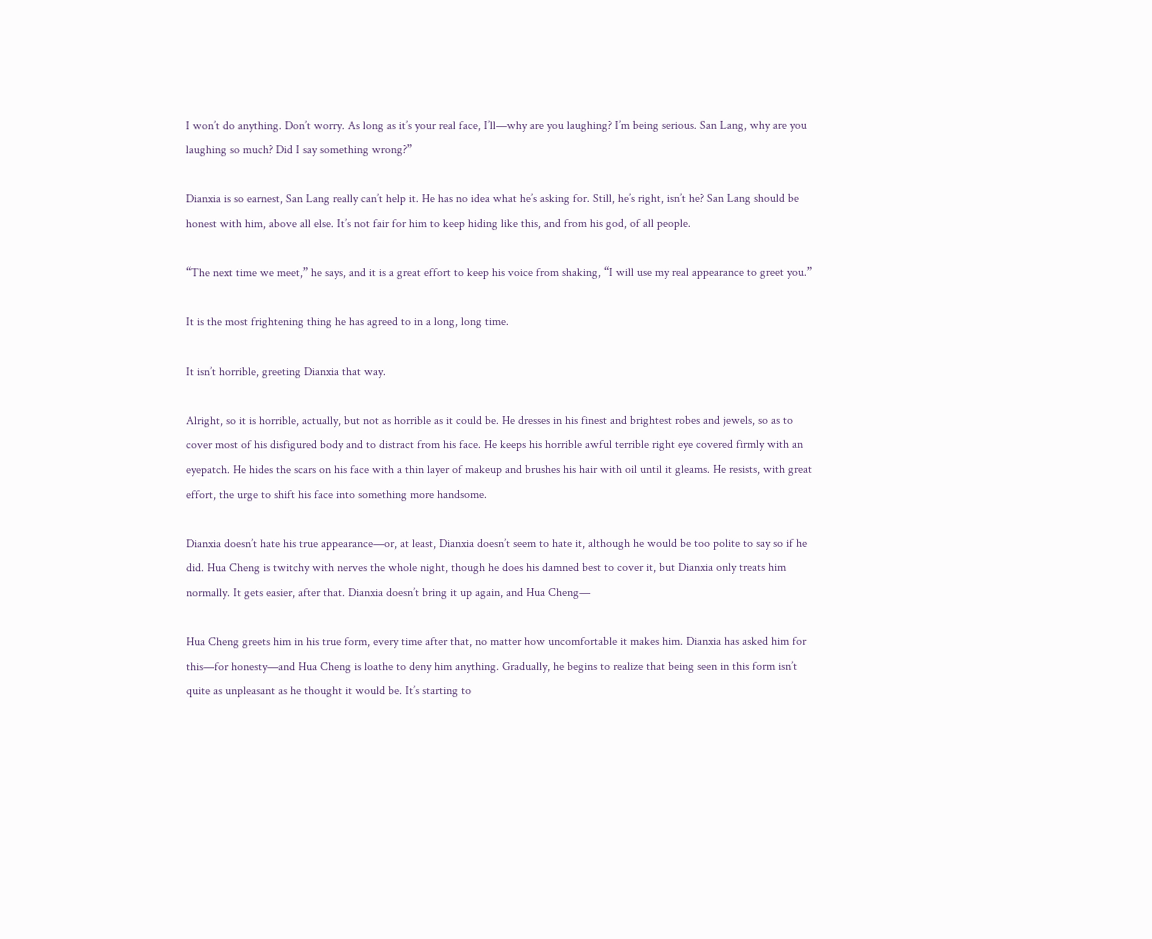I won’t do anything. Don’t worry. As long as it’s your real face, I’ll—why are you laughing? I’m being serious. San Lang, why are you laughing so much? Did I say something wrong?”

Dianxia is so earnest, San Lang really can’t help it. He has no idea what he’s asking for. Still, he’s right, isn’t he? San Lang should be honest with him, above all else. It’s not fair for him to keep hiding like this, and from his god, of all people.

“The next time we meet,” he says, and it is a great effort to keep his voice from shaking, “I will use my real appearance to greet you.”

It is the most frightening thing he has agreed to in a long, long time.

It isn’t horrible, greeting Dianxia that way.

Alright, so it is horrible, actually, but not as horrible as it could be. He dresses in his finest and brightest robes and jewels, so as to cover most of his disfigured body and to distract from his face. He keeps his horrible awful terrible right eye covered firmly with an eyepatch. He hides the scars on his face with a thin layer of makeup and brushes his hair with oil until it gleams. He resists, with great effort, the urge to shift his face into something more handsome.

Dianxia doesn’t hate his true appearance—or, at least, Dianxia doesn’t seem to hate it, although he would be too polite to say so if he did. Hua Cheng is twitchy with nerves the whole night, though he does his damned best to cover it, but Dianxia only treats him normally. It gets easier, after that. Dianxia doesn’t bring it up again, and Hua Cheng—

Hua Cheng greets him in his true form, every time after that, no matter how uncomfortable it makes him. Dianxia has asked him for this—for honesty—and Hua Cheng is loathe to deny him anything. Gradually, he begins to realize that being seen in this form isn’t quite as unpleasant as he thought it would be. It’s starting to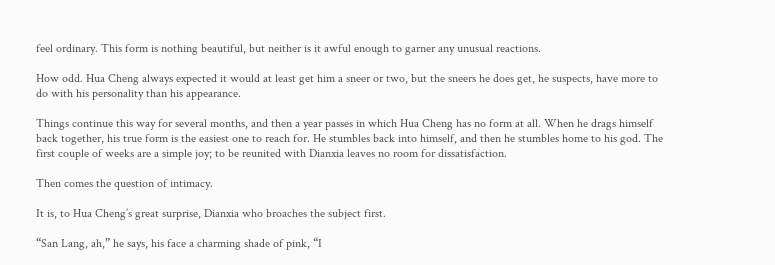feel ordinary. This form is nothing beautiful, but neither is it awful enough to garner any unusual reactions.

How odd. Hua Cheng always expected it would at least get him a sneer or two, but the sneers he does get, he suspects, have more to do with his personality than his appearance.

Things continue this way for several months, and then a year passes in which Hua Cheng has no form at all. When he drags himself back together, his true form is the easiest one to reach for. He stumbles back into himself, and then he stumbles home to his god. The first couple of weeks are a simple joy; to be reunited with Dianxia leaves no room for dissatisfaction.

Then comes the question of intimacy.

It is, to Hua Cheng’s great surprise, Dianxia who broaches the subject first.

“San Lang, ah,” he says, his face a charming shade of pink, “I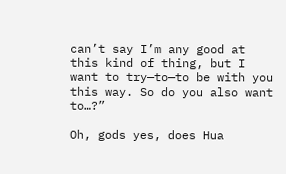can’t say I’m any good at this kind of thing, but I want to try—to—to be with you this way. So do you also want to…?”

Oh, gods yes, does Hua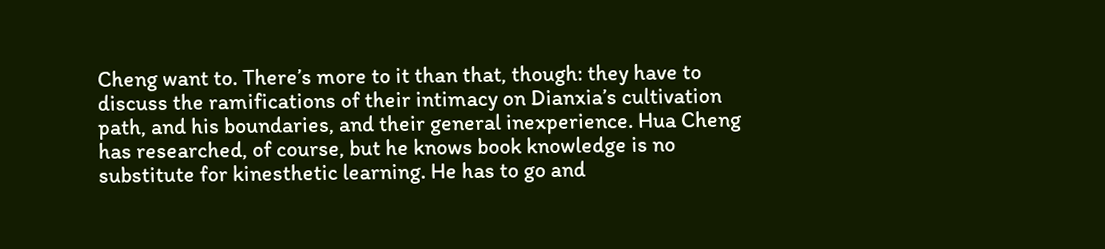Cheng want to. There’s more to it than that, though: they have to discuss the ramifications of their intimacy on Dianxia’s cultivation path, and his boundaries, and their general inexperience. Hua Cheng has researched, of course, but he knows book knowledge is no substitute for kinesthetic learning. He has to go and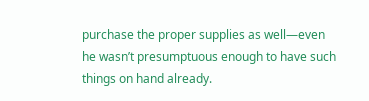purchase the proper supplies as well—even he wasn’t presumptuous enough to have such things on hand already.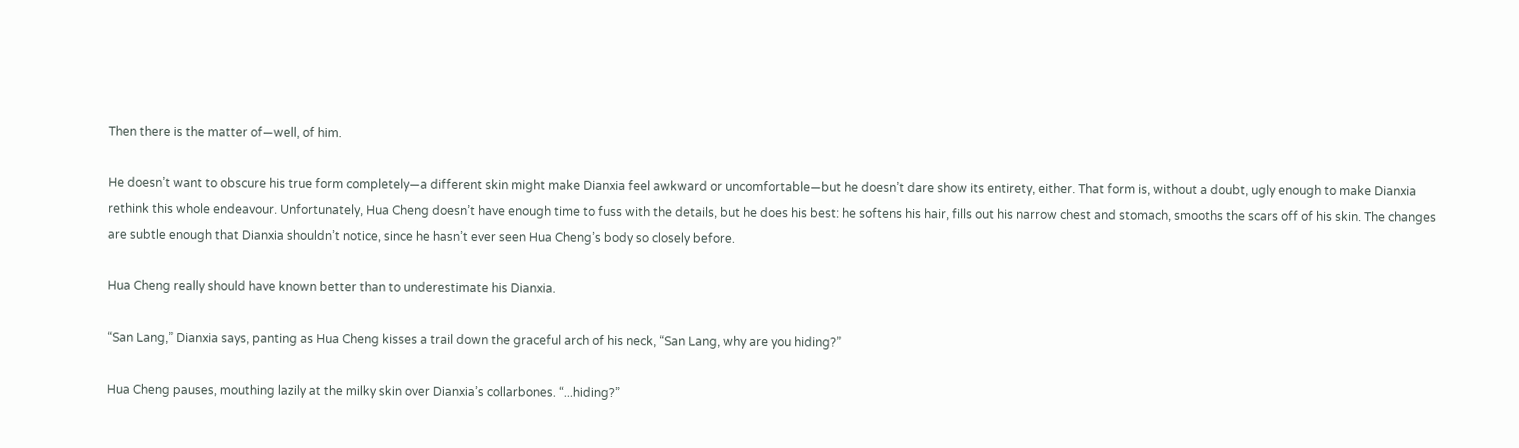Then there is the matter of—well, of him.

He doesn’t want to obscure his true form completely—a different skin might make Dianxia feel awkward or uncomfortable—but he doesn’t dare show its entirety, either. That form is, without a doubt, ugly enough to make Dianxia rethink this whole endeavour. Unfortunately, Hua Cheng doesn’t have enough time to fuss with the details, but he does his best: he softens his hair, fills out his narrow chest and stomach, smooths the scars off of his skin. The changes are subtle enough that Dianxia shouldn’t notice, since he hasn’t ever seen Hua Cheng’s body so closely before.

Hua Cheng really should have known better than to underestimate his Dianxia.

“San Lang,” Dianxia says, panting as Hua Cheng kisses a trail down the graceful arch of his neck, “San Lang, why are you hiding?”

Hua Cheng pauses, mouthing lazily at the milky skin over Dianxia’s collarbones. “...hiding?”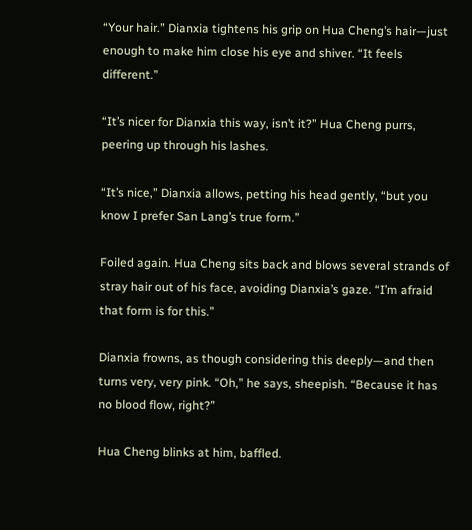“Your hair.” Dianxia tightens his grip on Hua Cheng’s hair—just enough to make him close his eye and shiver. “It feels different.”

“It’s nicer for Dianxia this way, isn’t it?” Hua Cheng purrs, peering up through his lashes.

“It’s nice,” Dianxia allows, petting his head gently, “but you know I prefer San Lang’s true form.”

Foiled again. Hua Cheng sits back and blows several strands of stray hair out of his face, avoiding Dianxia’s gaze. “I’m afraid that form is for this.”

Dianxia frowns, as though considering this deeply—and then turns very, very pink. “Oh,” he says, sheepish. “Because it has no blood flow, right?”

Hua Cheng blinks at him, baffled.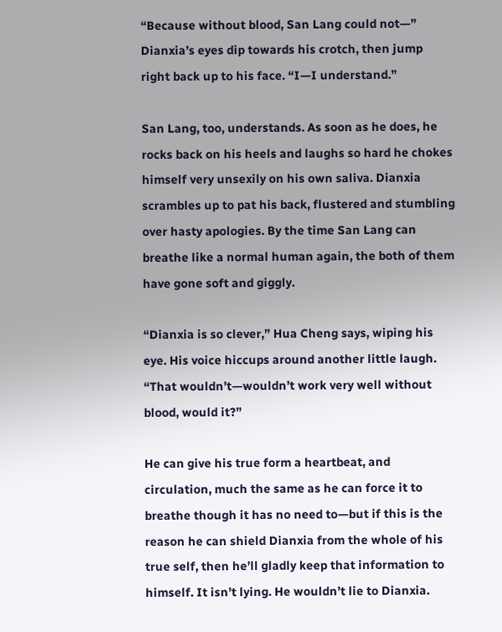“Because without blood, San Lang could not—” Dianxia’s eyes dip towards his crotch, then jump right back up to his face. “I—I understand.”

San Lang, too, understands. As soon as he does, he rocks back on his heels and laughs so hard he chokes himself very unsexily on his own saliva. Dianxia scrambles up to pat his back, flustered and stumbling over hasty apologies. By the time San Lang can breathe like a normal human again, the both of them have gone soft and giggly.

“Dianxia is so clever,” Hua Cheng says, wiping his eye. His voice hiccups around another little laugh. “That wouldn’t—wouldn’t work very well without blood, would it?”

He can give his true form a heartbeat, and circulation, much the same as he can force it to breathe though it has no need to—but if this is the reason he can shield Dianxia from the whole of his true self, then he’ll gladly keep that information to himself. It isn’t lying. He wouldn’t lie to Dianxia.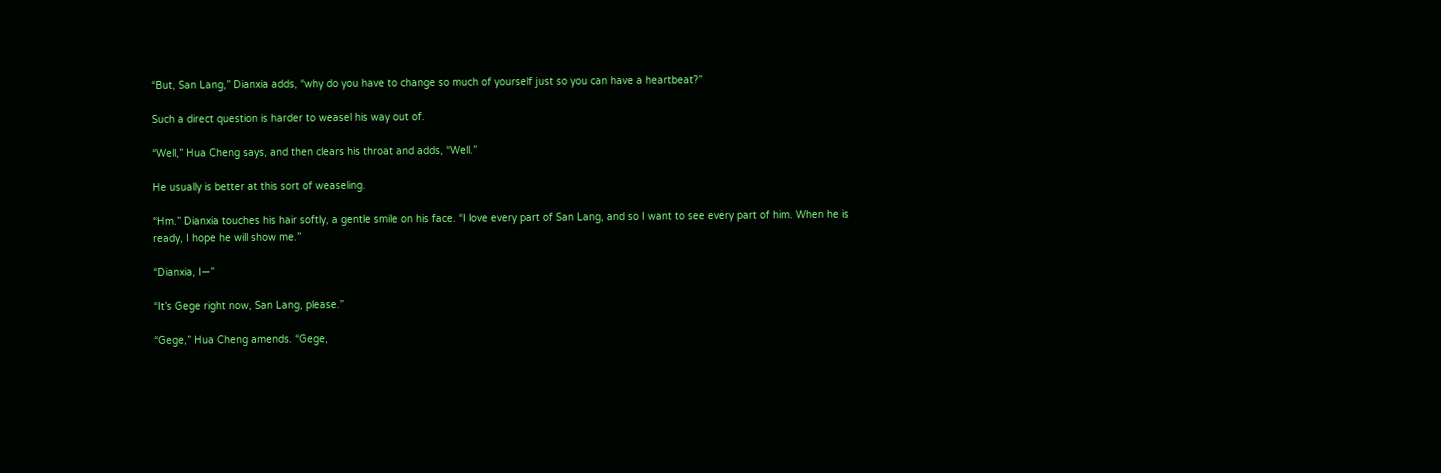“But, San Lang,” Dianxia adds, “why do you have to change so much of yourself just so you can have a heartbeat?”

Such a direct question is harder to weasel his way out of.

“Well,” Hua Cheng says, and then clears his throat and adds, “Well.”

He usually is better at this sort of weaseling.

“Hm.” Dianxia touches his hair softly, a gentle smile on his face. “I love every part of San Lang, and so I want to see every part of him. When he is ready, I hope he will show me.”

“Dianxia, I—”

“It’s Gege right now, San Lang, please.”

“Gege,” Hua Cheng amends. “Gege,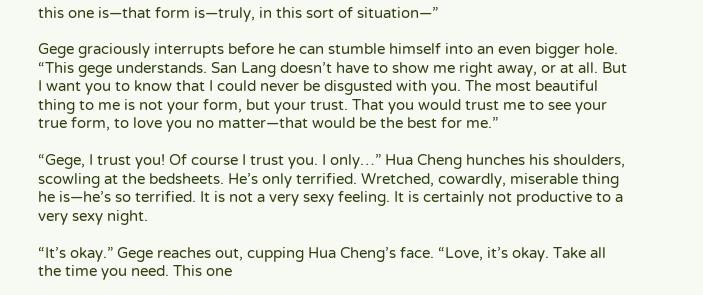this one is—that form is—truly, in this sort of situation—”

Gege graciously interrupts before he can stumble himself into an even bigger hole. “This gege understands. San Lang doesn’t have to show me right away, or at all. But I want you to know that I could never be disgusted with you. The most beautiful thing to me is not your form, but your trust. That you would trust me to see your true form, to love you no matter—that would be the best for me.”

“Gege, I trust you! Of course I trust you. I only…” Hua Cheng hunches his shoulders, scowling at the bedsheets. He’s only terrified. Wretched, cowardly, miserable thing he is—he’s so terrified. It is not a very sexy feeling. It is certainly not productive to a very sexy night.

“It’s okay.” Gege reaches out, cupping Hua Cheng’s face. “Love, it’s okay. Take all the time you need. This one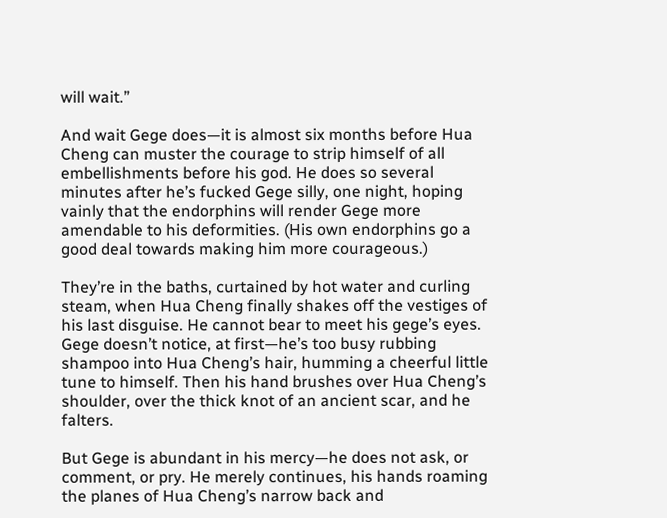will wait.”

And wait Gege does—it is almost six months before Hua Cheng can muster the courage to strip himself of all embellishments before his god. He does so several minutes after he’s fucked Gege silly, one night, hoping vainly that the endorphins will render Gege more amendable to his deformities. (His own endorphins go a good deal towards making him more courageous.)

They’re in the baths, curtained by hot water and curling steam, when Hua Cheng finally shakes off the vestiges of his last disguise. He cannot bear to meet his gege’s eyes. Gege doesn’t notice, at first—he’s too busy rubbing shampoo into Hua Cheng’s hair, humming a cheerful little tune to himself. Then his hand brushes over Hua Cheng’s shoulder, over the thick knot of an ancient scar, and he falters.

But Gege is abundant in his mercy—he does not ask, or comment, or pry. He merely continues, his hands roaming the planes of Hua Cheng’s narrow back and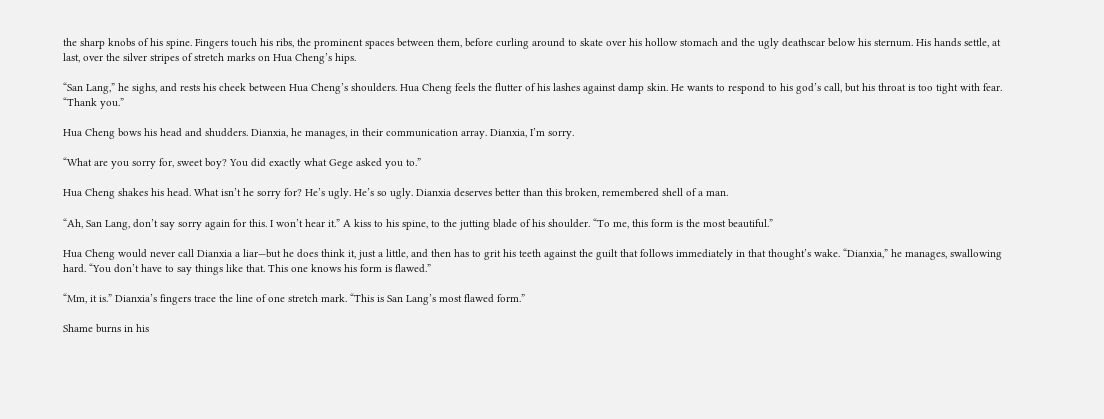the sharp knobs of his spine. Fingers touch his ribs, the prominent spaces between them, before curling around to skate over his hollow stomach and the ugly deathscar below his sternum. His hands settle, at last, over the silver stripes of stretch marks on Hua Cheng’s hips.

“San Lang,” he sighs, and rests his cheek between Hua Cheng’s shoulders. Hua Cheng feels the flutter of his lashes against damp skin. He wants to respond to his god’s call, but his throat is too tight with fear. “Thank you.”

Hua Cheng bows his head and shudders. Dianxia, he manages, in their communication array. Dianxia, I’m sorry.

“What are you sorry for, sweet boy? You did exactly what Gege asked you to.”

Hua Cheng shakes his head. What isn’t he sorry for? He’s ugly. He’s so ugly. Dianxia deserves better than this broken, remembered shell of a man.

“Ah, San Lang, don’t say sorry again for this. I won’t hear it.” A kiss to his spine, to the jutting blade of his shoulder. “To me, this form is the most beautiful.”

Hua Cheng would never call Dianxia a liar—but he does think it, just a little, and then has to grit his teeth against the guilt that follows immediately in that thought’s wake. “Dianxia,” he manages, swallowing hard. “You don’t have to say things like that. This one knows his form is flawed.”

“Mm, it is.” Dianxia’s fingers trace the line of one stretch mark. “This is San Lang’s most flawed form.”

Shame burns in his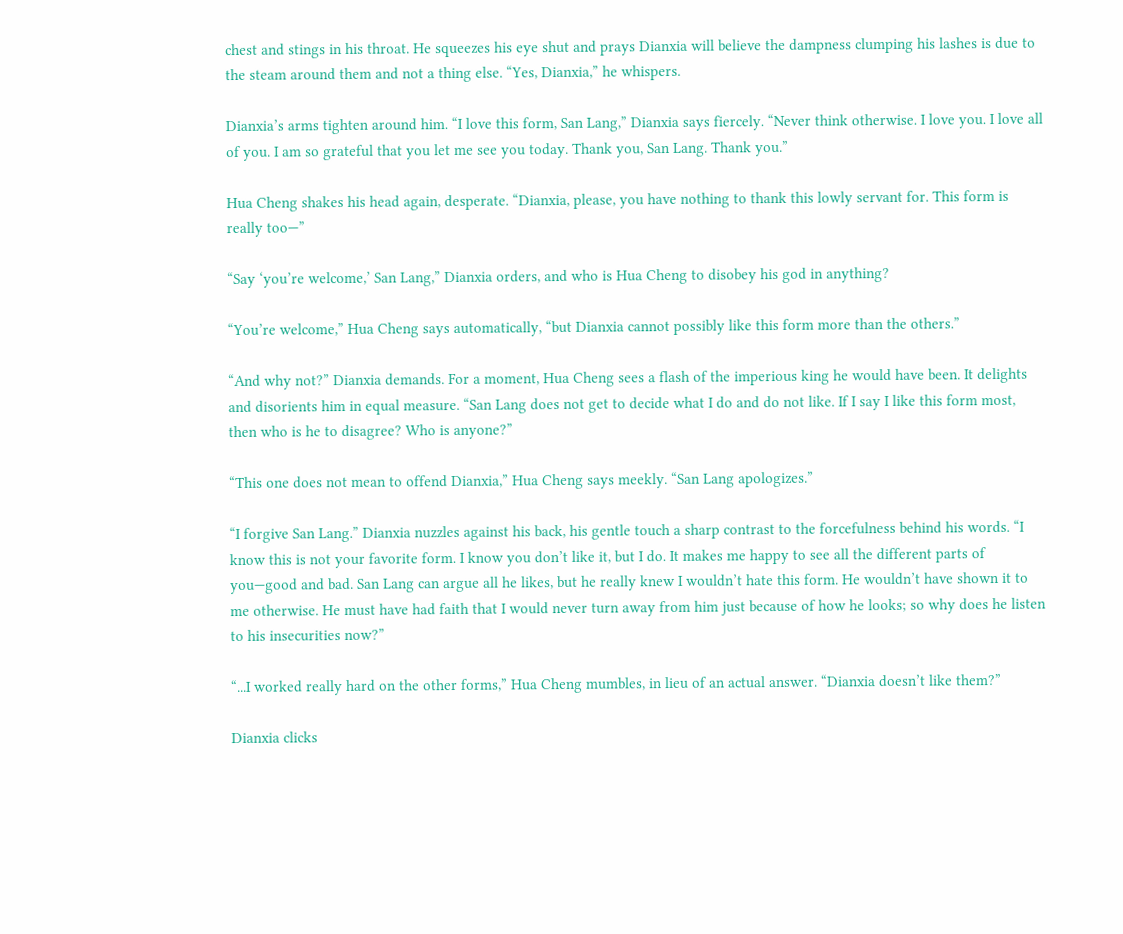chest and stings in his throat. He squeezes his eye shut and prays Dianxia will believe the dampness clumping his lashes is due to the steam around them and not a thing else. “Yes, Dianxia,” he whispers.

Dianxia’s arms tighten around him. “I love this form, San Lang,” Dianxia says fiercely. “Never think otherwise. I love you. I love all of you. I am so grateful that you let me see you today. Thank you, San Lang. Thank you.”

Hua Cheng shakes his head again, desperate. “Dianxia, please, you have nothing to thank this lowly servant for. This form is really too—”

“Say ‘you’re welcome,’ San Lang,” Dianxia orders, and who is Hua Cheng to disobey his god in anything?

“You’re welcome,” Hua Cheng says automatically, “but Dianxia cannot possibly like this form more than the others.”

“And why not?” Dianxia demands. For a moment, Hua Cheng sees a flash of the imperious king he would have been. It delights and disorients him in equal measure. “San Lang does not get to decide what I do and do not like. If I say I like this form most, then who is he to disagree? Who is anyone?”

“This one does not mean to offend Dianxia,” Hua Cheng says meekly. “San Lang apologizes.”

“I forgive San Lang.” Dianxia nuzzles against his back, his gentle touch a sharp contrast to the forcefulness behind his words. “I know this is not your favorite form. I know you don’t like it, but I do. It makes me happy to see all the different parts of you—good and bad. San Lang can argue all he likes, but he really knew I wouldn’t hate this form. He wouldn’t have shown it to me otherwise. He must have had faith that I would never turn away from him just because of how he looks; so why does he listen to his insecurities now?”

“...I worked really hard on the other forms,” Hua Cheng mumbles, in lieu of an actual answer. “Dianxia doesn’t like them?”

Dianxia clicks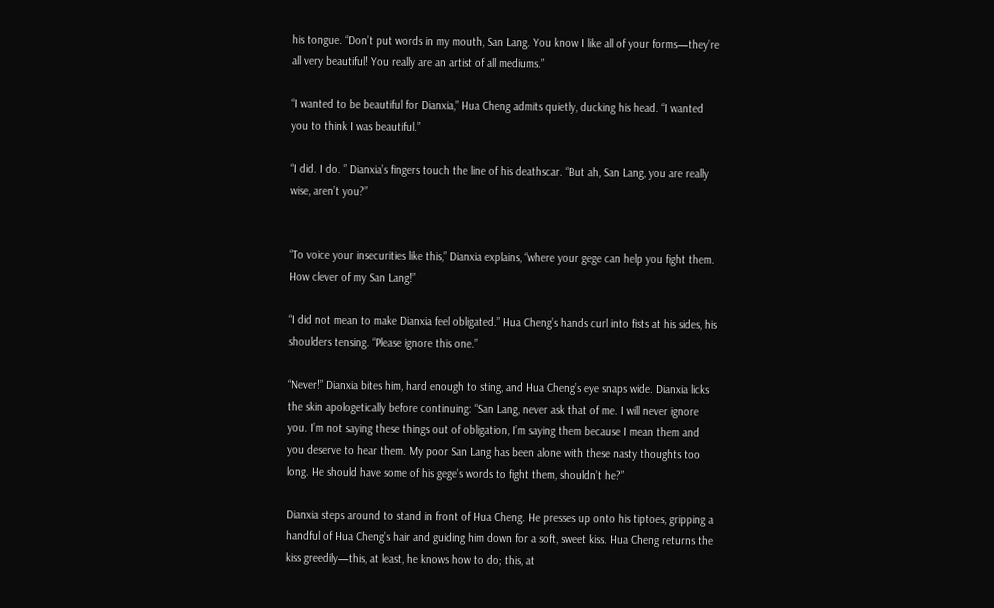his tongue. “Don’t put words in my mouth, San Lang. You know I like all of your forms—they’re all very beautiful! You really are an artist of all mediums.”

“I wanted to be beautiful for Dianxia,” Hua Cheng admits quietly, ducking his head. “I wanted you to think I was beautiful.”

“I did. I do. ” Dianxia’s fingers touch the line of his deathscar. “But ah, San Lang, you are really wise, aren’t you?”


“To voice your insecurities like this,” Dianxia explains, “where your gege can help you fight them. How clever of my San Lang!”

“I did not mean to make Dianxia feel obligated.” Hua Cheng’s hands curl into fists at his sides, his shoulders tensing. “Please ignore this one.”

“Never!” Dianxia bites him, hard enough to sting, and Hua Cheng’s eye snaps wide. Dianxia licks the skin apologetically before continuing: “San Lang, never ask that of me. I will never ignore you. I’m not saying these things out of obligation, I’m saying them because I mean them and you deserve to hear them. My poor San Lang has been alone with these nasty thoughts too long. He should have some of his gege’s words to fight them, shouldn’t he?”

Dianxia steps around to stand in front of Hua Cheng. He presses up onto his tiptoes, gripping a handful of Hua Cheng’s hair and guiding him down for a soft, sweet kiss. Hua Cheng returns the kiss greedily—this, at least, he knows how to do; this, at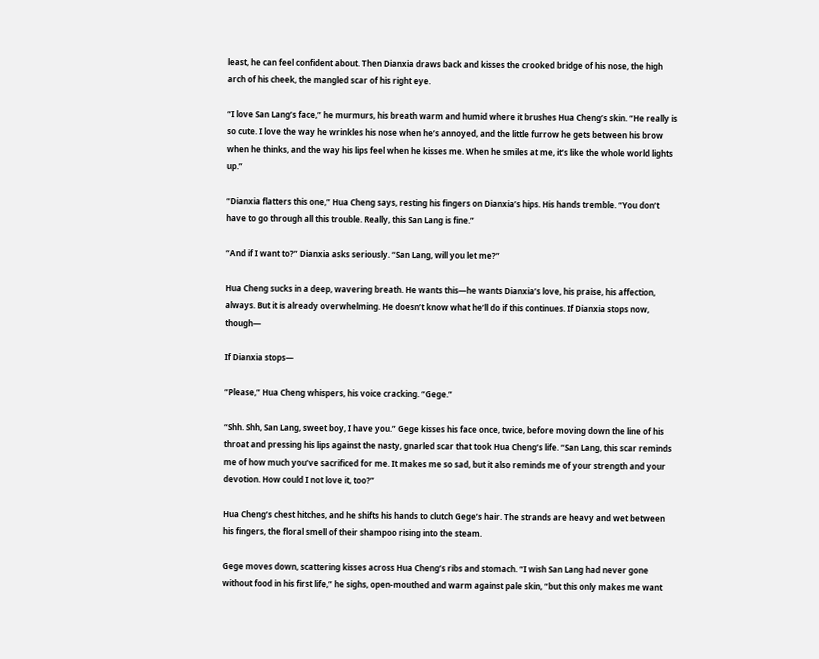least, he can feel confident about. Then Dianxia draws back and kisses the crooked bridge of his nose, the high arch of his cheek, the mangled scar of his right eye.

“I love San Lang’s face,” he murmurs, his breath warm and humid where it brushes Hua Cheng’s skin. “He really is so cute. I love the way he wrinkles his nose when he’s annoyed, and the little furrow he gets between his brow when he thinks, and the way his lips feel when he kisses me. When he smiles at me, it’s like the whole world lights up.”

“Dianxia flatters this one,” Hua Cheng says, resting his fingers on Dianxia’s hips. His hands tremble. “You don’t have to go through all this trouble. Really, this San Lang is fine.”

“And if I want to?” Dianxia asks seriously. “San Lang, will you let me?”

Hua Cheng sucks in a deep, wavering breath. He wants this—he wants Dianxia’s love, his praise, his affection, always. But it is already overwhelming. He doesn’t know what he’ll do if this continues. If Dianxia stops now, though—

If Dianxia stops—

“Please,” Hua Cheng whispers, his voice cracking. “Gege.”

“Shh. Shh, San Lang, sweet boy, I have you.” Gege kisses his face once, twice, before moving down the line of his throat and pressing his lips against the nasty, gnarled scar that took Hua Cheng’s life. “San Lang, this scar reminds me of how much you’ve sacrificed for me. It makes me so sad, but it also reminds me of your strength and your devotion. How could I not love it, too?”

Hua Cheng’s chest hitches, and he shifts his hands to clutch Gege’s hair. The strands are heavy and wet between his fingers, the floral smell of their shampoo rising into the steam.

Gege moves down, scattering kisses across Hua Cheng’s ribs and stomach. “I wish San Lang had never gone without food in his first life,” he sighs, open-mouthed and warm against pale skin, “but this only makes me want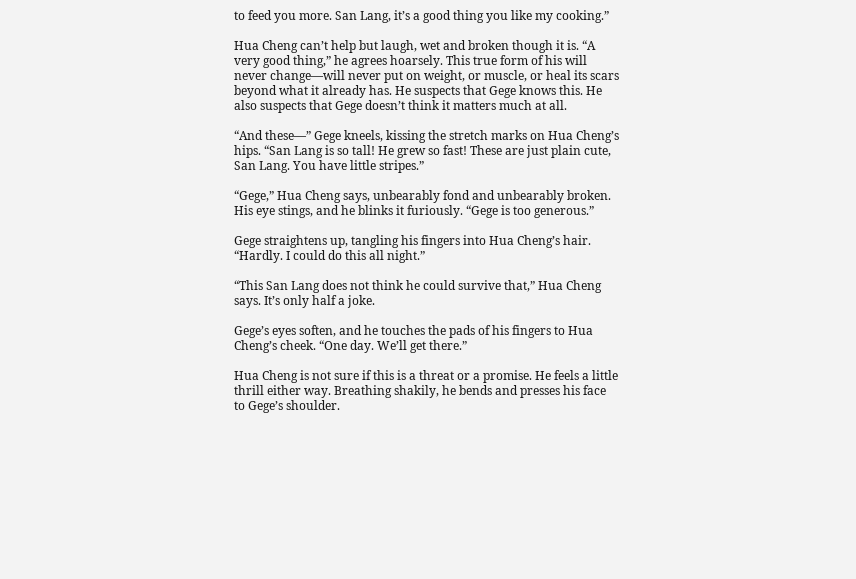to feed you more. San Lang, it’s a good thing you like my cooking.”

Hua Cheng can’t help but laugh, wet and broken though it is. “A very good thing,” he agrees hoarsely. This true form of his will never change—will never put on weight, or muscle, or heal its scars beyond what it already has. He suspects that Gege knows this. He also suspects that Gege doesn’t think it matters much at all.

“And these—” Gege kneels, kissing the stretch marks on Hua Cheng’s hips. “San Lang is so tall! He grew so fast! These are just plain cute, San Lang. You have little stripes.”

“Gege,” Hua Cheng says, unbearably fond and unbearably broken. His eye stings, and he blinks it furiously. “Gege is too generous.”

Gege straightens up, tangling his fingers into Hua Cheng’s hair. “Hardly. I could do this all night.”

“This San Lang does not think he could survive that,” Hua Cheng says. It’s only half a joke.

Gege’s eyes soften, and he touches the pads of his fingers to Hua Cheng’s cheek. “One day. We’ll get there.”

Hua Cheng is not sure if this is a threat or a promise. He feels a little thrill either way. Breathing shakily, he bends and presses his face to Gege’s shoulder.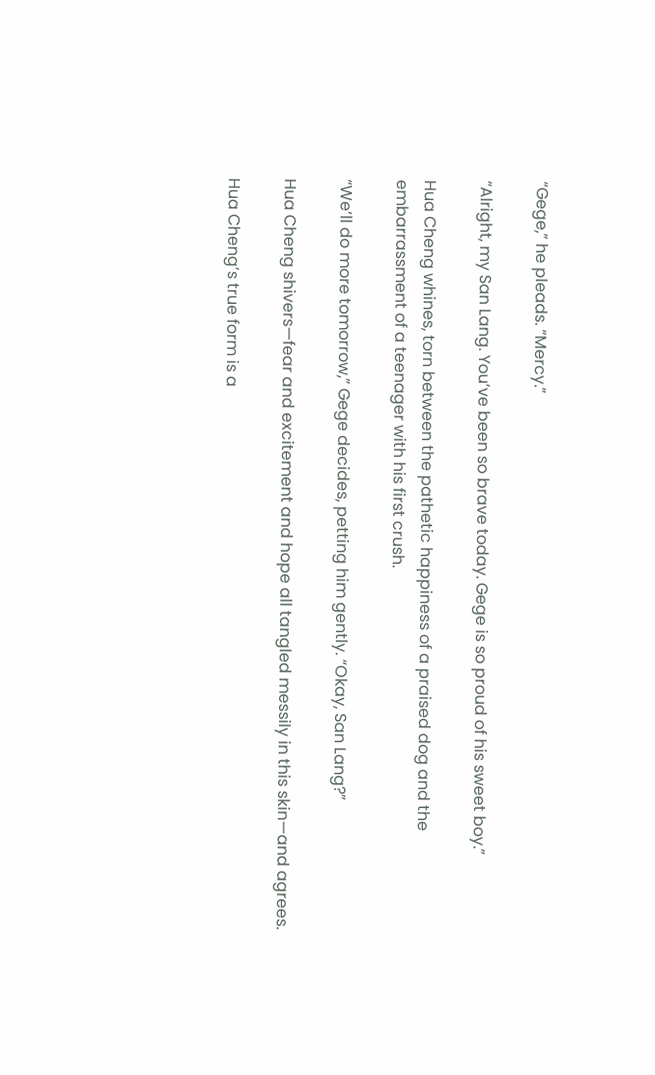“Gege,” he pleads. “Mercy.”

“Alright, my San Lang. You’ve been so brave today. Gege is so proud of his sweet boy.”

Hua Cheng whines, torn between the pathetic happiness of a praised dog and the embarrassment of a teenager with his first crush.

“We’ll do more tomorrow,” Gege decides, petting him gently. “Okay, San Lang?”

Hua Cheng shivers—fear and excitement and hope all tangled messily in this skin—and agrees.

Hua Cheng’s true form is a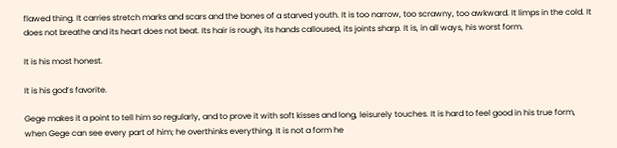flawed thing. It carries stretch marks and scars and the bones of a starved youth. It is too narrow, too scrawny, too awkward. It limps in the cold. It does not breathe and its heart does not beat. Its hair is rough, its hands calloused, its joints sharp. It is, in all ways, his worst form.

It is his most honest.

It is his god’s favorite.

Gege makes it a point to tell him so regularly, and to prove it with soft kisses and long, leisurely touches. It is hard to feel good in his true form, when Gege can see every part of him; he overthinks everything. It is not a form he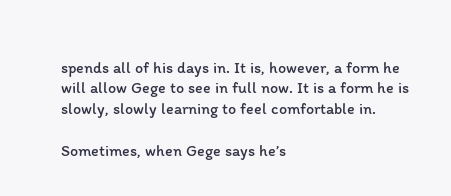spends all of his days in. It is, however, a form he will allow Gege to see in full now. It is a form he is slowly, slowly learning to feel comfortable in.

Sometimes, when Gege says he’s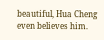beautiful, Hua Cheng even believes him.